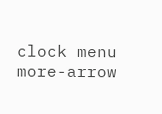clock menu more-arrow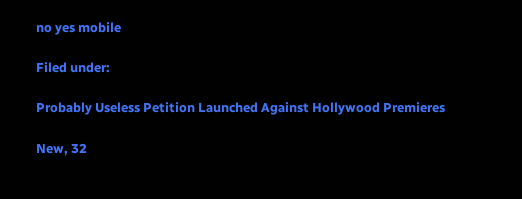no yes mobile

Filed under:

Probably Useless Petition Launched Against Hollywood Premieres

New, 32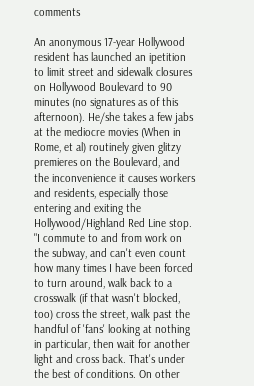comments

An anonymous 17-year Hollywood resident has launched an ipetition to limit street and sidewalk closures on Hollywood Boulevard to 90 minutes (no signatures as of this afternoon). He/she takes a few jabs at the mediocre movies (When in Rome, et al) routinely given glitzy premieres on the Boulevard, and the inconvenience it causes workers and residents, especially those entering and exiting the Hollywood/Highland Red Line stop. "I commute to and from work on the subway, and can't even count how many times I have been forced to turn around, walk back to a crosswalk (if that wasn't blocked, too) cross the street, walk past the handful of 'fans' looking at nothing in particular, then wait for another light and cross back. That's under the best of conditions. On other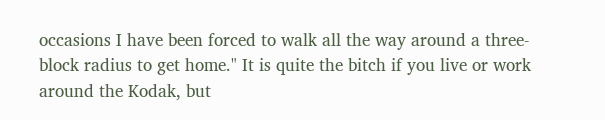occasions I have been forced to walk all the way around a three-block radius to get home." It is quite the bitch if you live or work around the Kodak, but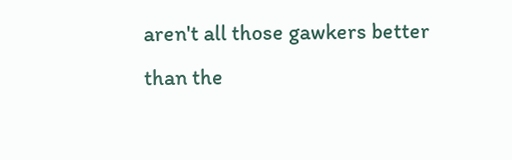aren't all those gawkers better than the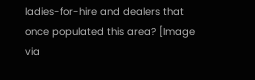ladies-for-hire and dealers that once populated this area? [Image via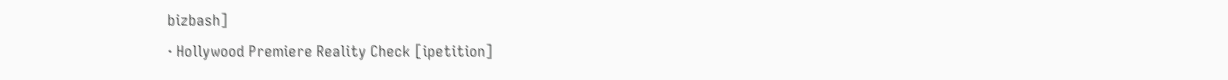bizbash]
· Hollywood Premiere Reality Check [ipetition]